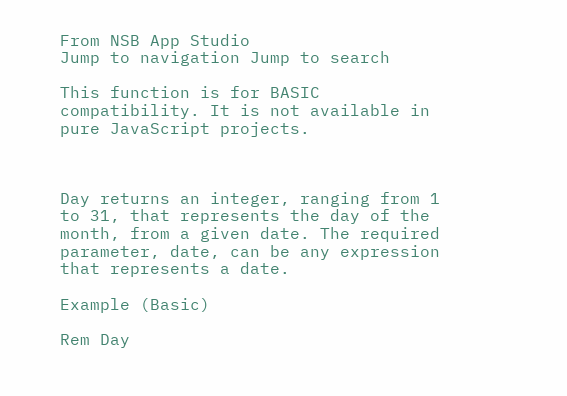From NSB App Studio
Jump to navigation Jump to search

This function is for BASIC compatibility. It is not available in pure JavaScript projects.



Day returns an integer, ranging from 1 to 31, that represents the day of the month, from a given date. The required parameter, date, can be any expression that represents a date.

Example (Basic)

Rem Day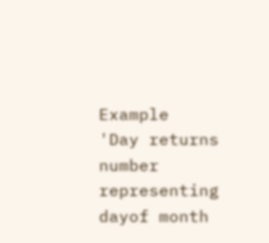Example
'Day returns number representing dayof month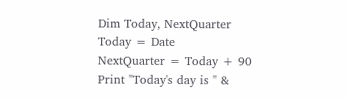Dim Today, NextQuarter
Today = Date
NextQuarter = Today + 90
Print "Today's day is " &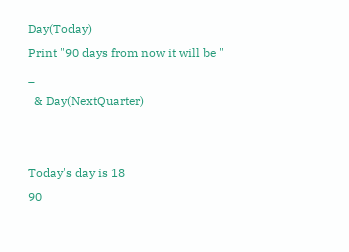Day(Today)
Print "90 days from now it will be " _
  & Day(NextQuarter)


Today's day is 18
90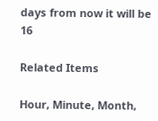days from now it will be 16

Related Items

Hour, Minute, Month,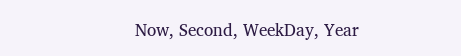Now, Second, WeekDay, Year